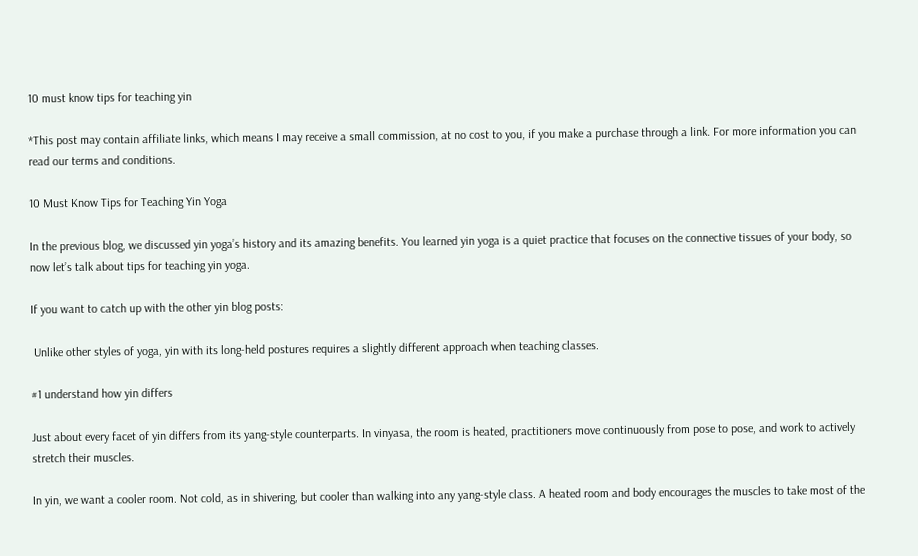10 must know tips for teaching yin

*This post may contain affiliate links, which means I may receive a small commission, at no cost to you, if you make a purchase through a link. For more information you can read our terms and conditions.

10 Must Know Tips for Teaching Yin Yoga

In the previous blog, we discussed yin yoga’s history and its amazing benefits. You learned yin yoga is a quiet practice that focuses on the connective tissues of your body, so now let’s talk about tips for teaching yin yoga.

If you want to catch up with the other yin blog posts:

 Unlike other styles of yoga, yin with its long-held postures requires a slightly different approach when teaching classes.

#1 understand how yin differs

Just about every facet of yin differs from its yang-style counterparts. In vinyasa, the room is heated, practitioners move continuously from pose to pose, and work to actively stretch their muscles.

In yin, we want a cooler room. Not cold, as in shivering, but cooler than walking into any yang-style class. A heated room and body encourages the muscles to take most of the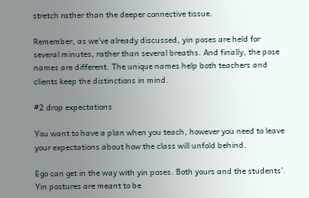stretch rather than the deeper connective tissue.

Remember, as we’ve already discussed, yin poses are held for several minutes, rather than several breaths. And finally, the pose names are different. The unique names help both teachers and clients keep the distinctions in mind.

#2 drop expectations

You want to have a plan when you teach, however you need to leave your expectations about how the class will unfold behind.

Ego can get in the way with yin poses. Both yours and the students’. Yin postures are meant to be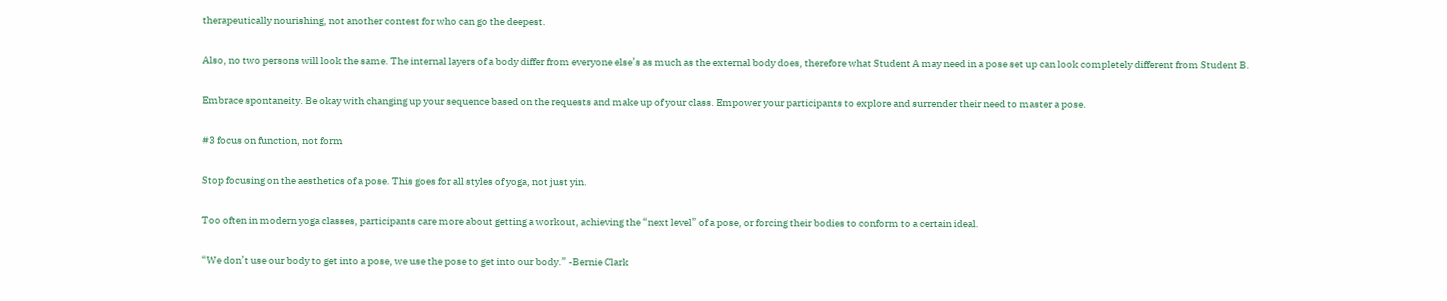therapeutically nourishing, not another contest for who can go the deepest.

Also, no two persons will look the same. The internal layers of a body differ from everyone else’s as much as the external body does, therefore what Student A may need in a pose set up can look completely different from Student B.

Embrace spontaneity. Be okay with changing up your sequence based on the requests and make up of your class. Empower your participants to explore and surrender their need to master a pose.

#3 focus on function, not form

Stop focusing on the aesthetics of a pose. This goes for all styles of yoga, not just yin.

Too often in modern yoga classes, participants care more about getting a workout, achieving the “next level” of a pose, or forcing their bodies to conform to a certain ideal.

“We don’t use our body to get into a pose, we use the pose to get into our body.” -Bernie Clark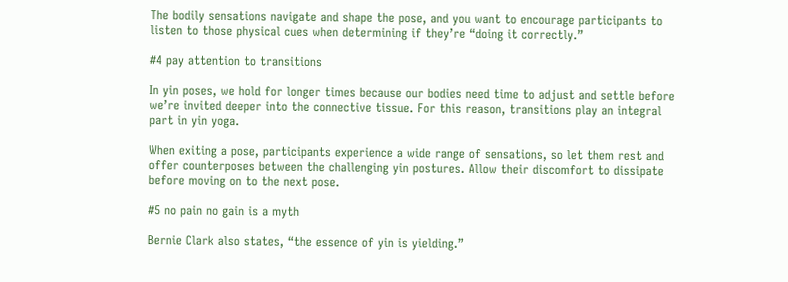The bodily sensations navigate and shape the pose, and you want to encourage participants to listen to those physical cues when determining if they’re “doing it correctly.”

#4 pay attention to transitions

In yin poses, we hold for longer times because our bodies need time to adjust and settle before we’re invited deeper into the connective tissue. For this reason, transitions play an integral part in yin yoga.

When exiting a pose, participants experience a wide range of sensations, so let them rest and offer counterposes between the challenging yin postures. Allow their discomfort to dissipate before moving on to the next pose.

#5 no pain no gain is a myth

Bernie Clark also states, “the essence of yin is yielding.”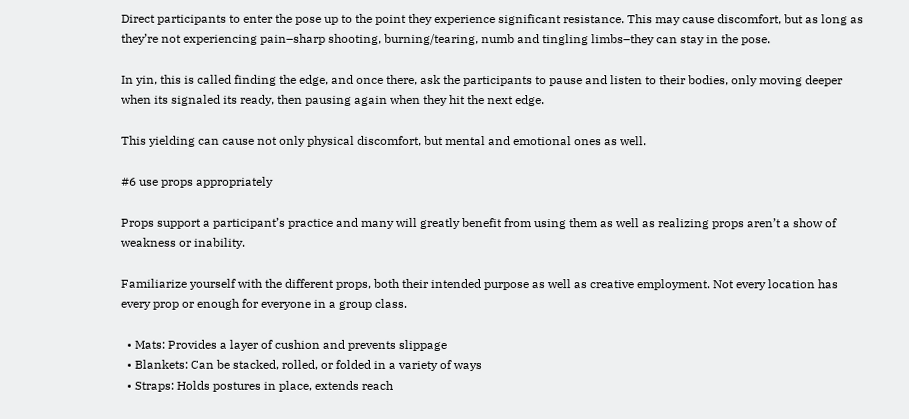Direct participants to enter the pose up to the point they experience significant resistance. This may cause discomfort, but as long as they’re not experiencing pain–sharp shooting, burning/tearing, numb and tingling limbs–they can stay in the pose.

In yin, this is called finding the edge, and once there, ask the participants to pause and listen to their bodies, only moving deeper when its signaled its ready, then pausing again when they hit the next edge.

This yielding can cause not only physical discomfort, but mental and emotional ones as well.

#6 use props appropriately

Props support a participant’s practice and many will greatly benefit from using them as well as realizing props aren’t a show of weakness or inability.

Familiarize yourself with the different props, both their intended purpose as well as creative employment. Not every location has every prop or enough for everyone in a group class.

  • Mats: Provides a layer of cushion and prevents slippage
  • Blankets: Can be stacked, rolled, or folded in a variety of ways
  • Straps: Holds postures in place, extends reach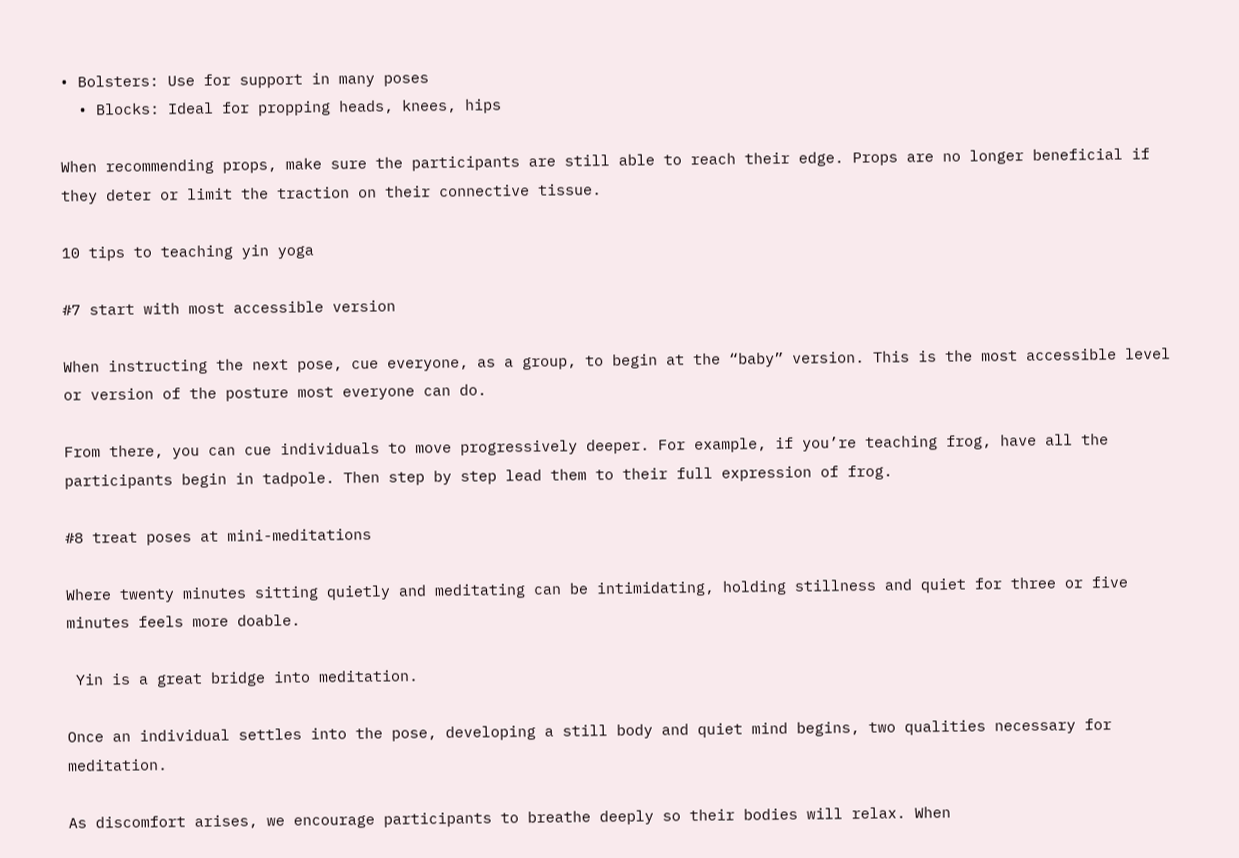• Bolsters: Use for support in many poses
  • Blocks: Ideal for propping heads, knees, hips

When recommending props, make sure the participants are still able to reach their edge. Props are no longer beneficial if they deter or limit the traction on their connective tissue.

10 tips to teaching yin yoga

#7 start with most accessible version

When instructing the next pose, cue everyone, as a group, to begin at the “baby” version. This is the most accessible level or version of the posture most everyone can do.

From there, you can cue individuals to move progressively deeper. For example, if you’re teaching frog, have all the participants begin in tadpole. Then step by step lead them to their full expression of frog.

#8 treat poses at mini-meditations

Where twenty minutes sitting quietly and meditating can be intimidating, holding stillness and quiet for three or five minutes feels more doable.

 Yin is a great bridge into meditation.

Once an individual settles into the pose, developing a still body and quiet mind begins, two qualities necessary for meditation.

As discomfort arises, we encourage participants to breathe deeply so their bodies will relax. When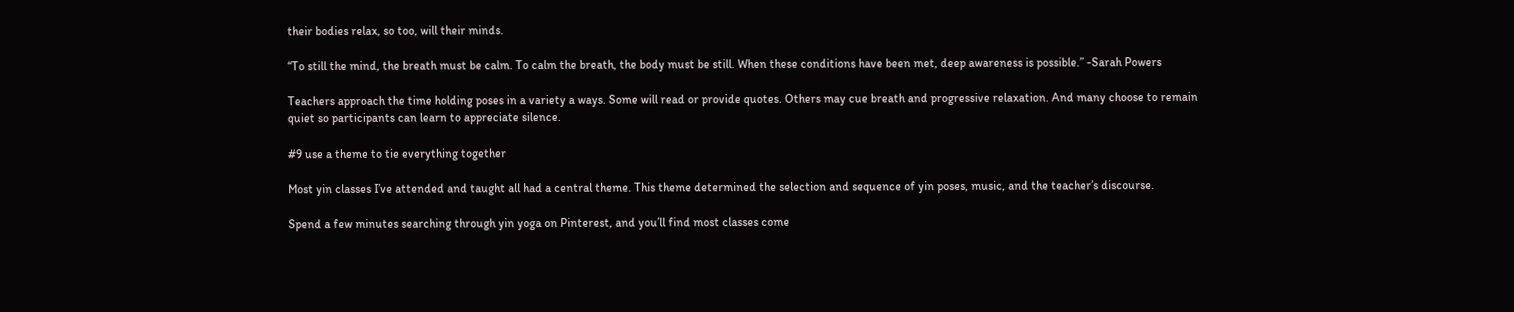their bodies relax, so too, will their minds.

“To still the mind, the breath must be calm. To calm the breath, the body must be still. When these conditions have been met, deep awareness is possible.” -Sarah Powers

Teachers approach the time holding poses in a variety a ways. Some will read or provide quotes. Others may cue breath and progressive relaxation. And many choose to remain quiet so participants can learn to appreciate silence.

#9 use a theme to tie everything together

Most yin classes I’ve attended and taught all had a central theme. This theme determined the selection and sequence of yin poses, music, and the teacher’s discourse.

Spend a few minutes searching through yin yoga on Pinterest, and you’ll find most classes come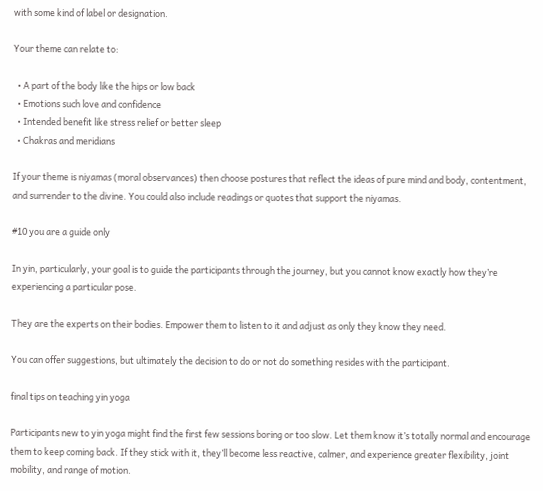with some kind of label or designation.

Your theme can relate to:

  • A part of the body like the hips or low back
  • Emotions such love and confidence
  • Intended benefit like stress relief or better sleep
  • Chakras and meridians

If your theme is niyamas (moral observances) then choose postures that reflect the ideas of pure mind and body, contentment, and surrender to the divine. You could also include readings or quotes that support the niyamas.

#10 you are a guide only

In yin, particularly, your goal is to guide the participants through the journey, but you cannot know exactly how they’re experiencing a particular pose.

They are the experts on their bodies. Empower them to listen to it and adjust as only they know they need.

You can offer suggestions, but ultimately the decision to do or not do something resides with the participant.

final tips on teaching yin yoga

Participants new to yin yoga might find the first few sessions boring or too slow. Let them know it’s totally normal and encourage them to keep coming back. If they stick with it, they’ll become less reactive, calmer, and experience greater flexibility, joint mobility, and range of motion.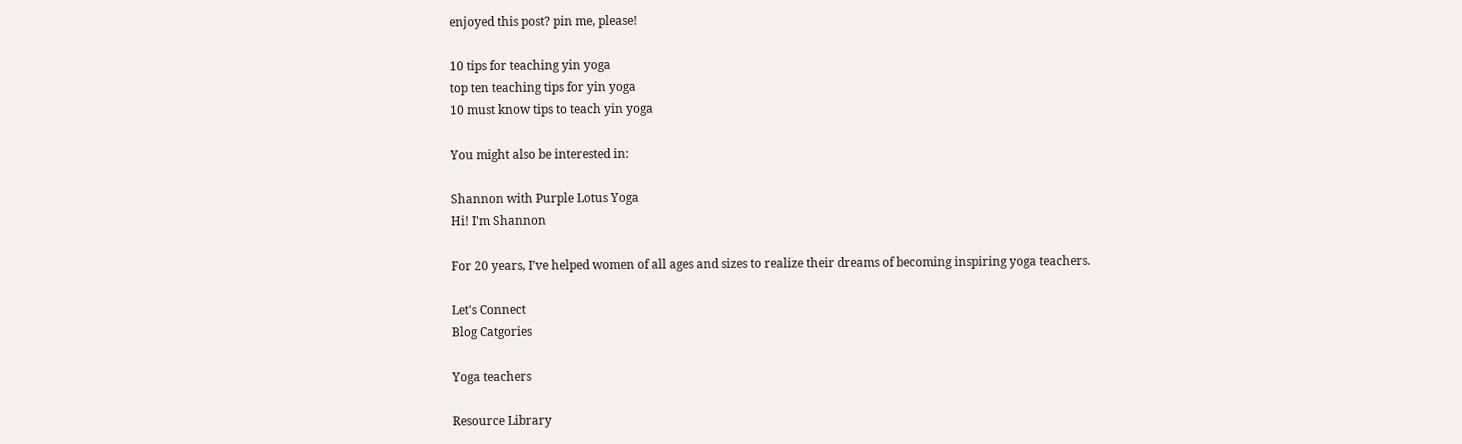enjoyed this post? pin me, please!

10 tips for teaching yin yoga
top ten teaching tips for yin yoga
10 must know tips to teach yin yoga

You might also be interested in:

Shannon with Purple Lotus Yoga
Hi! I'm Shannon

For 20 years, I’ve helped women of all ages and sizes to realize their dreams of becoming inspiring yoga teachers.

Let's Connect
Blog Catgories

Yoga teachers

Resource Library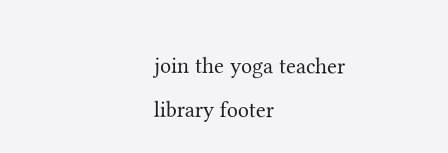join the yoga teacher library footer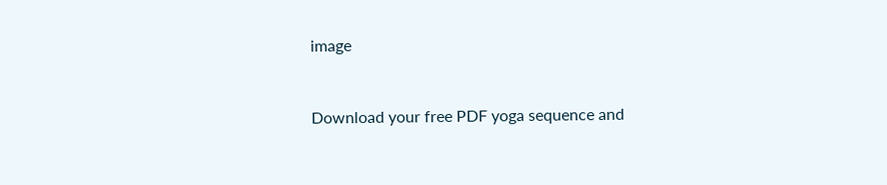image


Download your free PDF yoga sequence and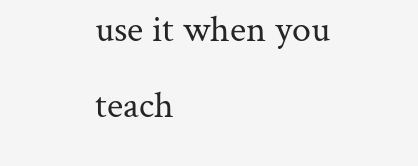use it when you teach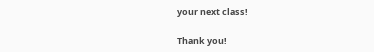your next class!

Thank you!